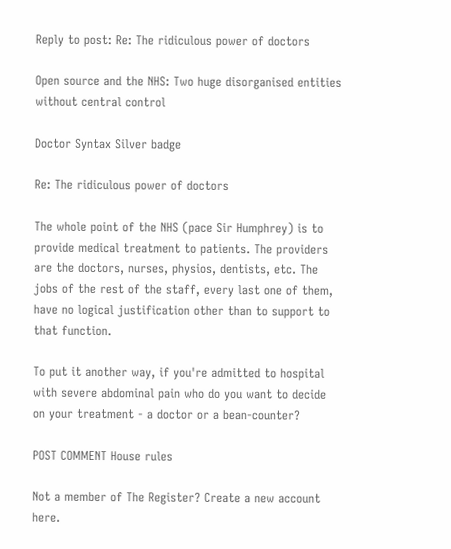Reply to post: Re: The ridiculous power of doctors

Open source and the NHS: Two huge disorganised entities without central control

Doctor Syntax Silver badge

Re: The ridiculous power of doctors

The whole point of the NHS (pace Sir Humphrey) is to provide medical treatment to patients. The providers are the doctors, nurses, physios, dentists, etc. The jobs of the rest of the staff, every last one of them, have no logical justification other than to support to that function.

To put it another way, if you're admitted to hospital with severe abdominal pain who do you want to decide on your treatment - a doctor or a bean-counter?

POST COMMENT House rules

Not a member of The Register? Create a new account here.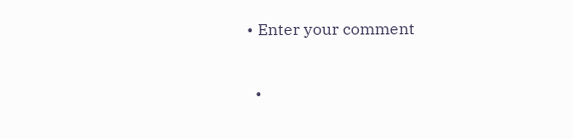• Enter your comment

  •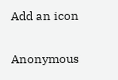Add an icon

Anonymous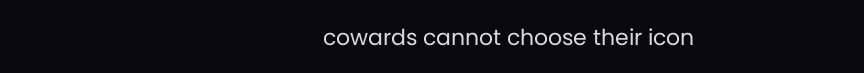cowards cannot choose their icon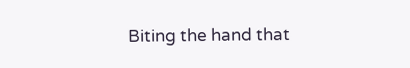Biting the hand that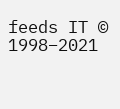feeds IT © 1998–2021